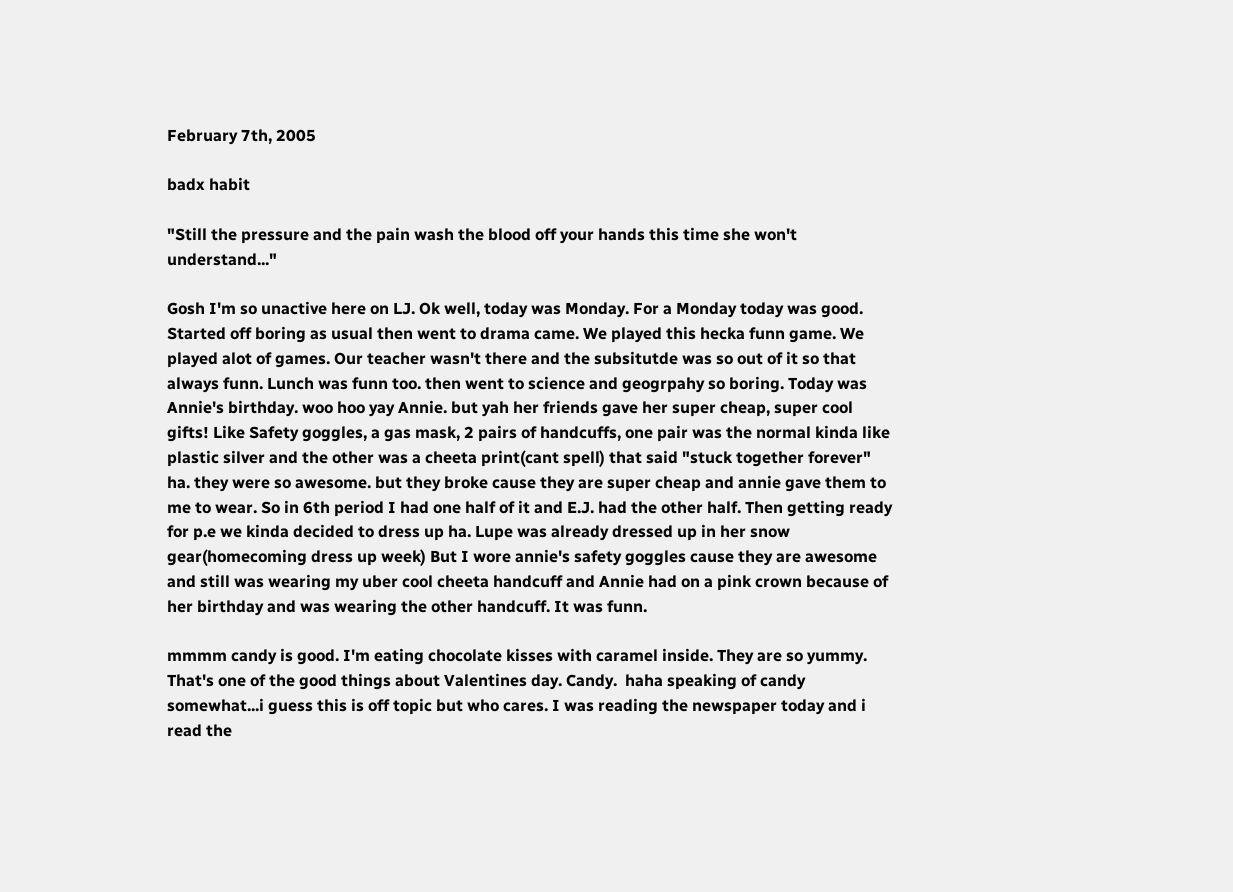February 7th, 2005

badx habit

"Still the pressure and the pain wash the blood off your hands this time she won't understand..."

Gosh I'm so unactive here on LJ. Ok well, today was Monday. For a Monday today was good. Started off boring as usual then went to drama came. We played this hecka funn game. We played alot of games. Our teacher wasn't there and the subsitutde was so out of it so that always funn. Lunch was funn too. then went to science and geogrpahy so boring. Today was Annie's birthday. woo hoo yay Annie. but yah her friends gave her super cheap, super cool gifts! Like Safety goggles, a gas mask, 2 pairs of handcuffs, one pair was the normal kinda like plastic silver and the other was a cheeta print(cant spell) that said "stuck together forever" ha. they were so awesome. but they broke cause they are super cheap and annie gave them to me to wear. So in 6th period I had one half of it and E.J. had the other half. Then getting ready for p.e we kinda decided to dress up ha. Lupe was already dressed up in her snow gear(homecoming dress up week) But I wore annie's safety goggles cause they are awesome and still was wearing my uber cool cheeta handcuff and Annie had on a pink crown because of her birthday and was wearing the other handcuff. It was funn.

mmmm candy is good. I'm eating chocolate kisses with caramel inside. They are so yummy. That's one of the good things about Valentines day. Candy.  haha speaking of candy somewhat...i guess this is off topic but who cares. I was reading the newspaper today and i read the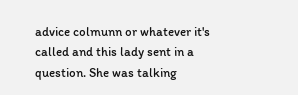advice colmunn or whatever it's called and this lady sent in a question. She was talking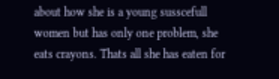about how she is a young susscefull women but has only one problem, she eats crayons. Thats all she has eaten for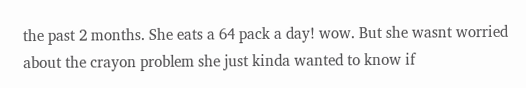the past 2 months. She eats a 64 pack a day! wow. But she wasnt worried about the crayon problem she just kinda wanted to know if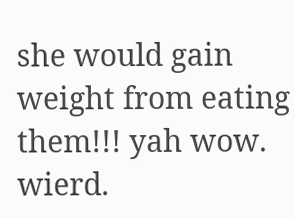she would gain weight from eating them!!! yah wow. wierd.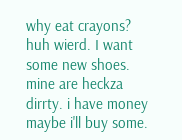why eat crayons? huh wierd. I want some new shoes. mine are heckza dirrty. i have money maybe i'll buy some.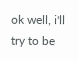ok well, i'll try to be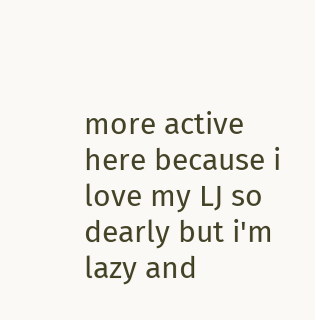more active here because i love my LJ so dearly but i'm lazy and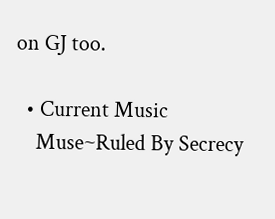on GJ too.

  • Current Music
    Muse~Ruled By Secrecy